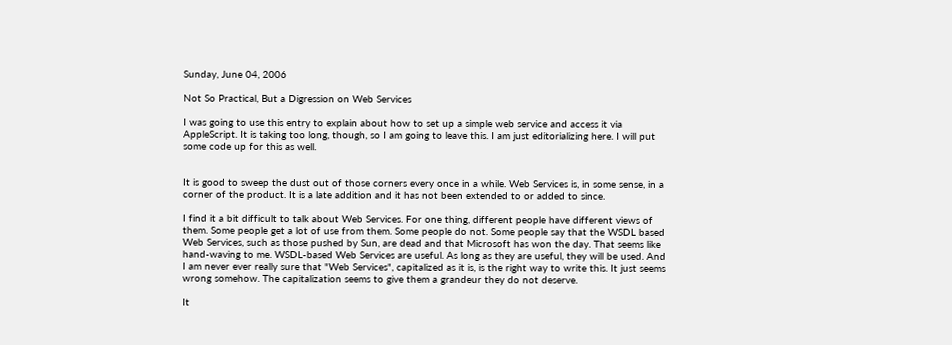Sunday, June 04, 2006

Not So Practical, But a Digression on Web Services

I was going to use this entry to explain about how to set up a simple web service and access it via AppleScript. It is taking too long, though, so I am going to leave this. I am just editorializing here. I will put some code up for this as well.


It is good to sweep the dust out of those corners every once in a while. Web Services is, in some sense, in a corner of the product. It is a late addition and it has not been extended to or added to since.

I find it a bit difficult to talk about Web Services. For one thing, different people have different views of them. Some people get a lot of use from them. Some people do not. Some people say that the WSDL based Web Services, such as those pushed by Sun, are dead and that Microsoft has won the day. That seems like hand-waving to me. WSDL-based Web Services are useful. As long as they are useful, they will be used. And I am never ever really sure that "Web Services", capitalized as it is, is the right way to write this. It just seems wrong somehow. The capitalization seems to give them a grandeur they do not deserve.

It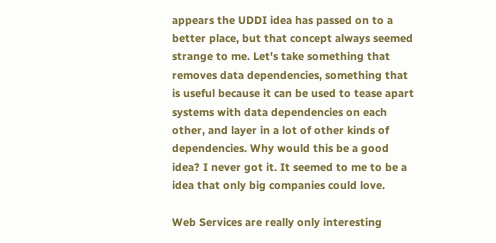appears the UDDI idea has passed on to a better place, but that concept always seemed strange to me. Let's take something that removes data dependencies, something that is useful because it can be used to tease apart systems with data dependencies on each other, and layer in a lot of other kinds of dependencies. Why would this be a good idea? I never got it. It seemed to me to be a idea that only big companies could love.

Web Services are really only interesting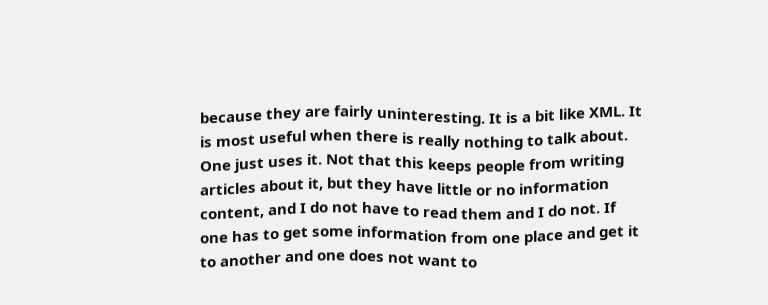because they are fairly uninteresting. It is a bit like XML. It is most useful when there is really nothing to talk about. One just uses it. Not that this keeps people from writing articles about it, but they have little or no information content, and I do not have to read them and I do not. If one has to get some information from one place and get it to another and one does not want to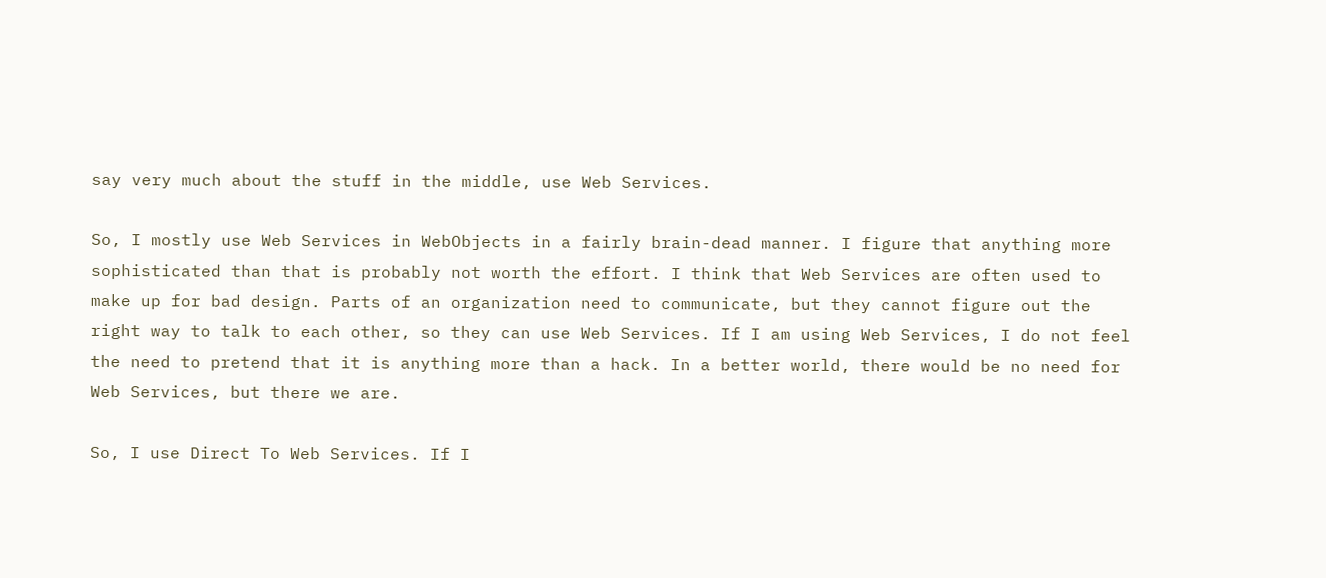say very much about the stuff in the middle, use Web Services.

So, I mostly use Web Services in WebObjects in a fairly brain-dead manner. I figure that anything more sophisticated than that is probably not worth the effort. I think that Web Services are often used to make up for bad design. Parts of an organization need to communicate, but they cannot figure out the right way to talk to each other, so they can use Web Services. If I am using Web Services, I do not feel the need to pretend that it is anything more than a hack. In a better world, there would be no need for Web Services, but there we are.

So, I use Direct To Web Services. If I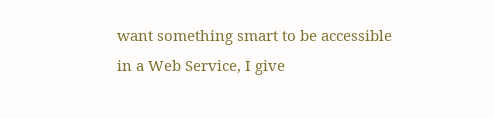want something smart to be accessible in a Web Service, I give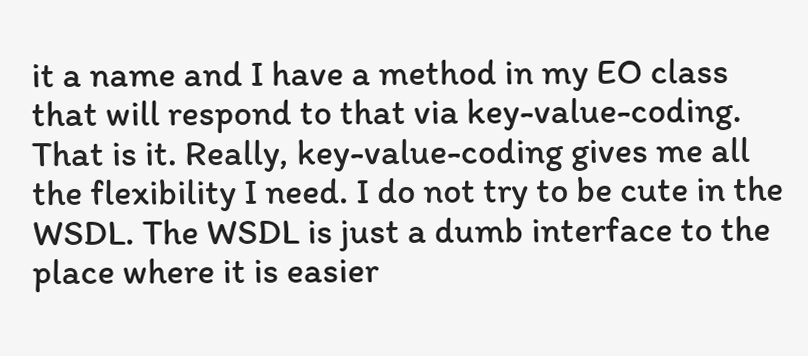it a name and I have a method in my EO class that will respond to that via key-value-coding. That is it. Really, key-value-coding gives me all the flexibility I need. I do not try to be cute in the WSDL. The WSDL is just a dumb interface to the place where it is easier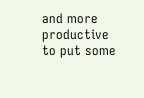and more productive to put some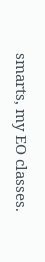smarts, my EO classes.